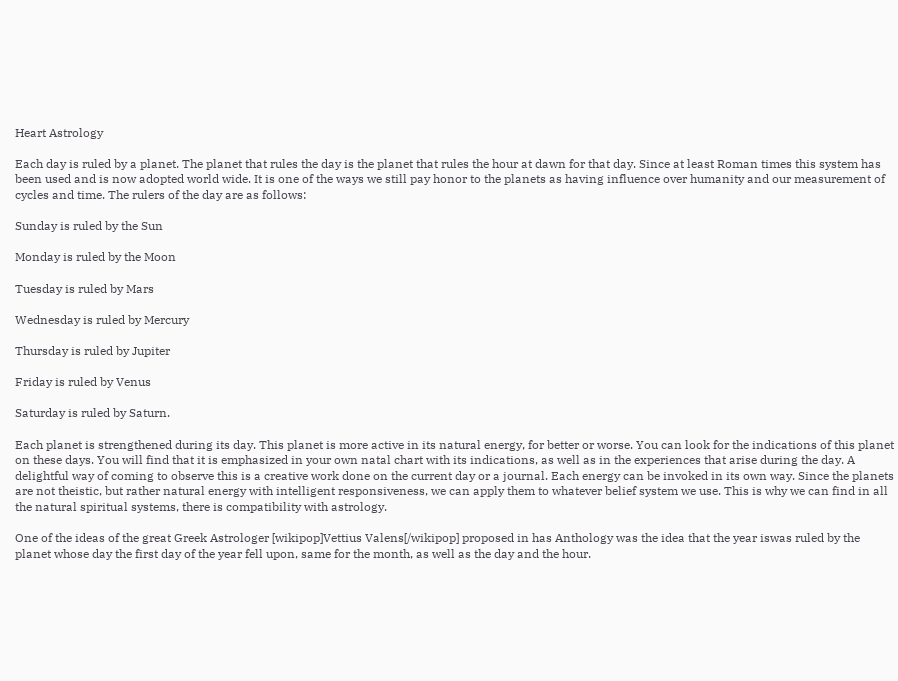Heart Astrology

Each day is ruled by a planet. The planet that rules the day is the planet that rules the hour at dawn for that day. Since at least Roman times this system has been used and is now adopted world wide. It is one of the ways we still pay honor to the planets as having influence over humanity and our measurement of cycles and time. The rulers of the day are as follows:

Sunday is ruled by the Sun

Monday is ruled by the Moon

Tuesday is ruled by Mars

Wednesday is ruled by Mercury

Thursday is ruled by Jupiter

Friday is ruled by Venus

Saturday is ruled by Saturn.

Each planet is strengthened during its day. This planet is more active in its natural energy, for better or worse. You can look for the indications of this planet on these days. You will find that it is emphasized in your own natal chart with its indications, as well as in the experiences that arise during the day. A delightful way of coming to observe this is a creative work done on the current day or a journal. Each energy can be invoked in its own way. Since the planets are not theistic, but rather natural energy with intelligent responsiveness, we can apply them to whatever belief system we use. This is why we can find in all the natural spiritual systems, there is compatibility with astrology.

One of the ideas of the great Greek Astrologer [wikipop]Vettius Valens[/wikipop] proposed in has Anthology was the idea that the year iswas ruled by the planet whose day the first day of the year fell upon, same for the month, as well as the day and the hour.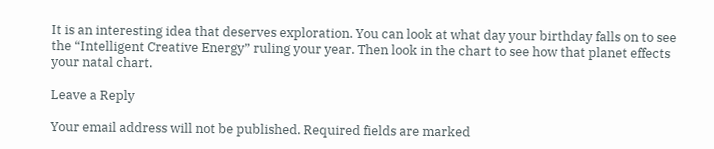It is an interesting idea that deserves exploration. You can look at what day your birthday falls on to see the “Intelligent Creative Energy” ruling your year. Then look in the chart to see how that planet effects your natal chart.

Leave a Reply

Your email address will not be published. Required fields are marked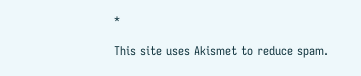*

This site uses Akismet to reduce spam.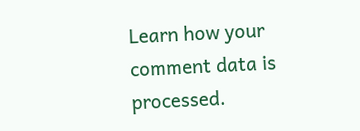Learn how your comment data is processed.